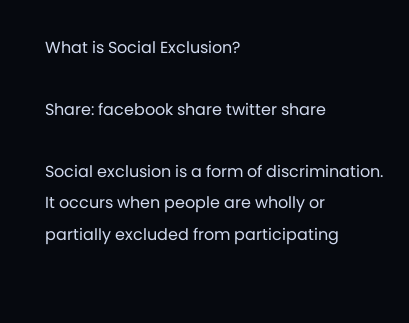What is Social Exclusion?

Share: facebook share twitter share

Social exclusion is a form of discrimination. It occurs when people are wholly or partially excluded from participating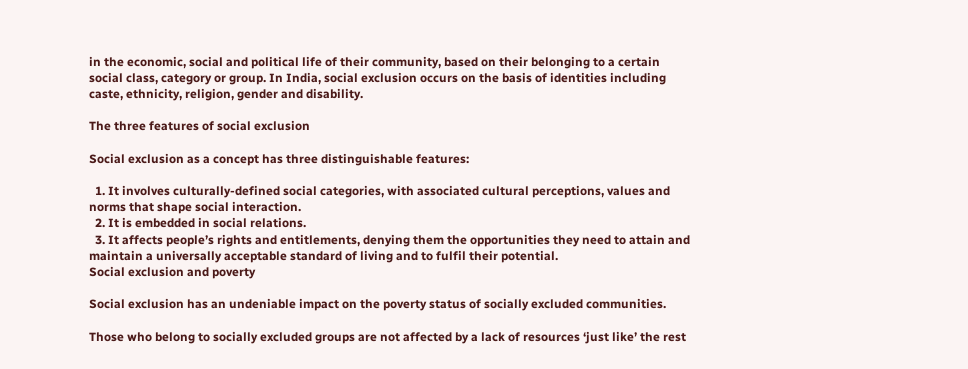in the economic, social and political life of their community, based on their belonging to a certain social class, category or group. In India, social exclusion occurs on the basis of identities including caste, ethnicity, religion, gender and disability.

The three features of social exclusion

Social exclusion as a concept has three distinguishable features:

  1. It involves culturally-defined social categories, with associated cultural perceptions, values and norms that shape social interaction.
  2. It is embedded in social relations.
  3. It affects people’s rights and entitlements, denying them the opportunities they need to attain and maintain a universally acceptable standard of living and to fulfil their potential.
Social exclusion and poverty

Social exclusion has an undeniable impact on the poverty status of socially excluded communities.

Those who belong to socially excluded groups are not affected by a lack of resources ‘just like’ the rest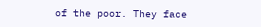of the poor. They face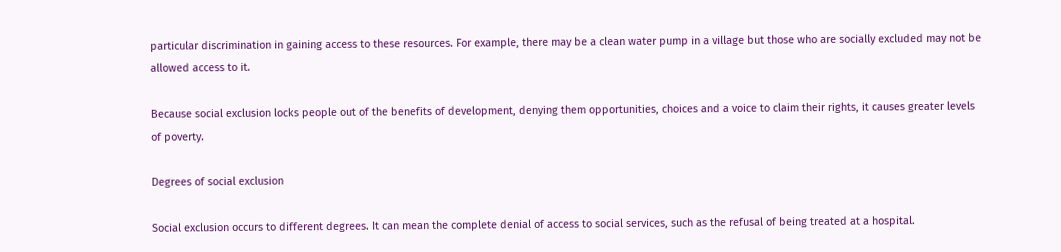particular discrimination in gaining access to these resources. For example, there may be a clean water pump in a village but those who are socially excluded may not be allowed access to it.

Because social exclusion locks people out of the benefits of development, denying them opportunities, choices and a voice to claim their rights, it causes greater levels of poverty.

Degrees of social exclusion

Social exclusion occurs to different degrees. It can mean the complete denial of access to social services, such as the refusal of being treated at a hospital.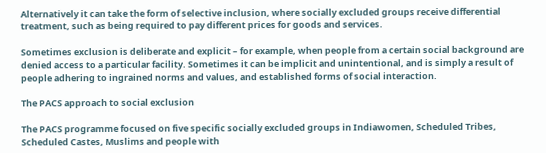Alternatively it can take the form of selective inclusion, where socially excluded groups receive differential treatment, such as being required to pay different prices for goods and services.

Sometimes exclusion is deliberate and explicit – for example, when people from a certain social background are denied access to a particular facility. Sometimes it can be implicit and unintentional, and is simply a result of people adhering to ingrained norms and values, and established forms of social interaction.

The PACS approach to social exclusion

The PACS programme focused on five specific socially excluded groups in Indiawomen, Scheduled Tribes, Scheduled Castes, Muslims and people with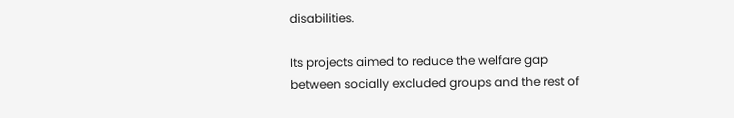disabilities.

Its projects aimed to reduce the welfare gap between socially excluded groups and the rest of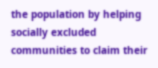the population by helping socially excluded communities to claim their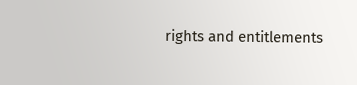rights and entitlements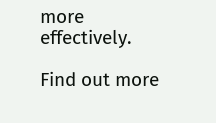more effectively.

Find out more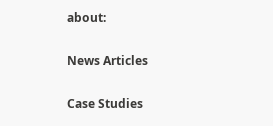about:

News Articles

Case Studies